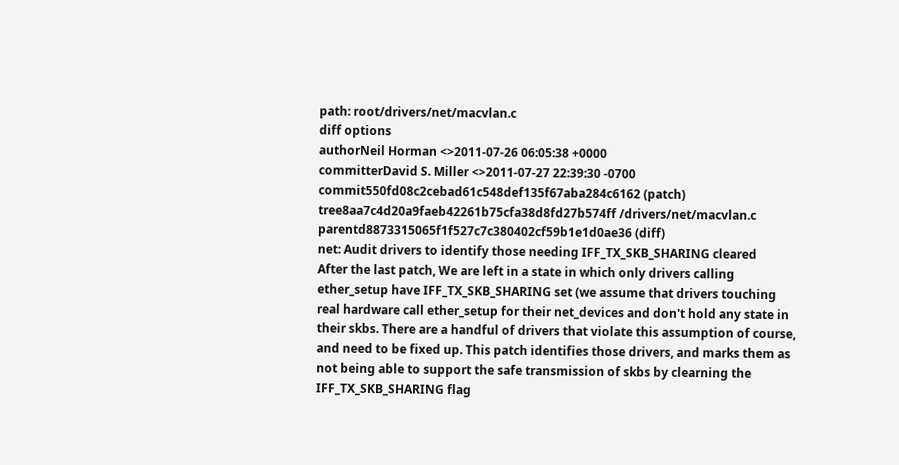path: root/drivers/net/macvlan.c
diff options
authorNeil Horman <>2011-07-26 06:05:38 +0000
committerDavid S. Miller <>2011-07-27 22:39:30 -0700
commit550fd08c2cebad61c548def135f67aba284c6162 (patch)
tree8aa7c4d20a9faeb42261b75cfa38d8fd27b574ff /drivers/net/macvlan.c
parentd8873315065f1f527c7c380402cf59b1e1d0ae36 (diff)
net: Audit drivers to identify those needing IFF_TX_SKB_SHARING cleared
After the last patch, We are left in a state in which only drivers calling ether_setup have IFF_TX_SKB_SHARING set (we assume that drivers touching real hardware call ether_setup for their net_devices and don't hold any state in their skbs. There are a handful of drivers that violate this assumption of course, and need to be fixed up. This patch identifies those drivers, and marks them as not being able to support the safe transmission of skbs by clearning the IFF_TX_SKB_SHARING flag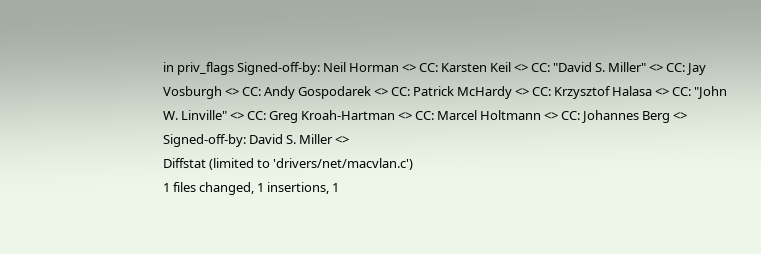in priv_flags Signed-off-by: Neil Horman <> CC: Karsten Keil <> CC: "David S. Miller" <> CC: Jay Vosburgh <> CC: Andy Gospodarek <> CC: Patrick McHardy <> CC: Krzysztof Halasa <> CC: "John W. Linville" <> CC: Greg Kroah-Hartman <> CC: Marcel Holtmann <> CC: Johannes Berg <> Signed-off-by: David S. Miller <>
Diffstat (limited to 'drivers/net/macvlan.c')
1 files changed, 1 insertions, 1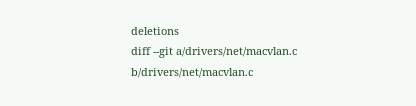deletions
diff --git a/drivers/net/macvlan.c b/drivers/net/macvlan.c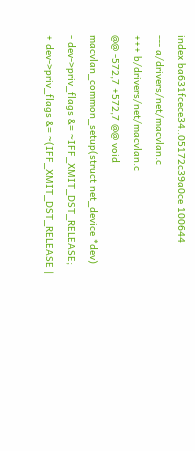index ba631fcece34..05172c39a0ce 100644
--- a/drivers/net/macvlan.c
+++ b/drivers/net/macvlan.c
@@ -572,7 +572,7 @@ void macvlan_common_setup(struct net_device *dev)
- dev->priv_flags &= ~IFF_XMIT_DST_RELEASE;
+ dev->priv_flags &= ~(IFF_XMIT_DST_RELEASE |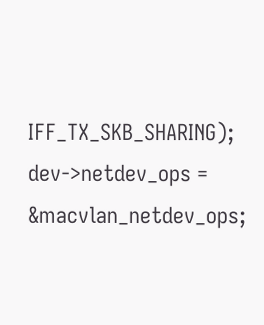IFF_TX_SKB_SHARING);
dev->netdev_ops = &macvlan_netdev_ops;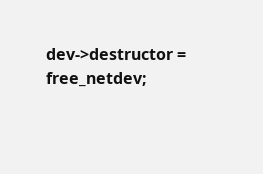dev->destructor = free_netdev;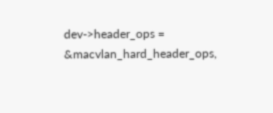dev->header_ops = &macvlan_hard_header_ops,